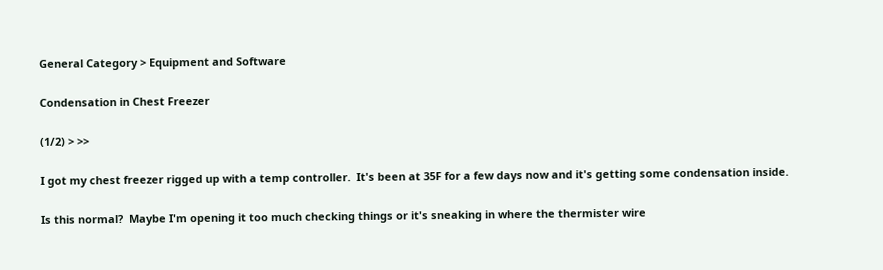General Category > Equipment and Software

Condensation in Chest Freezer

(1/2) > >>

I got my chest freezer rigged up with a temp controller.  It's been at 35F for a few days now and it's getting some condensation inside.

Is this normal?  Maybe I'm opening it too much checking things or it's sneaking in where the thermister wire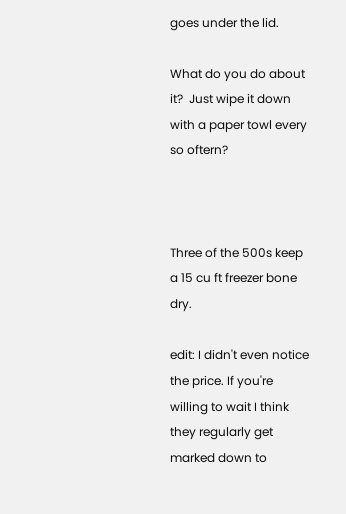goes under the lid.

What do you do about it?  Just wipe it down with a paper towl every so oftern?



Three of the 500s keep a 15 cu ft freezer bone dry.

edit: I didn't even notice the price. If you're willing to wait I think they regularly get marked down to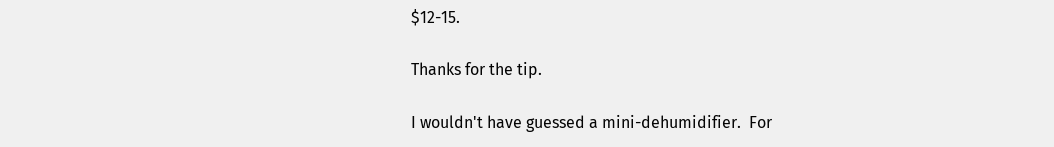$12-15.

Thanks for the tip.

I wouldn't have guessed a mini-dehumidifier.  For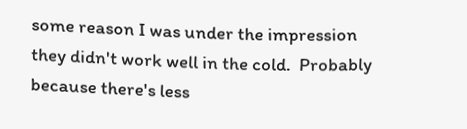some reason I was under the impression they didn't work well in the cold.  Probably because there's less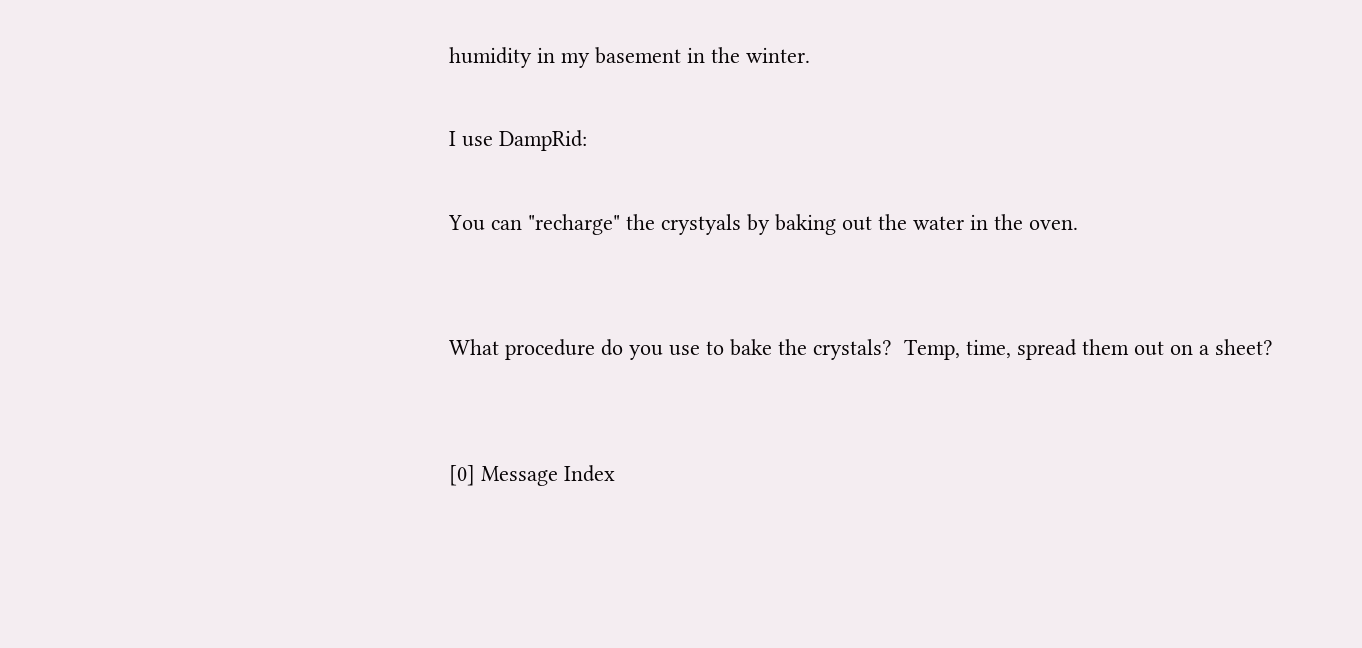humidity in my basement in the winter.

I use DampRid:

You can "recharge" the crystyals by baking out the water in the oven.


What procedure do you use to bake the crystals?  Temp, time, spread them out on a sheet?


[0] Message Index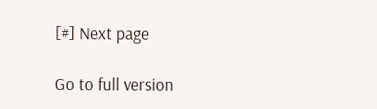[#] Next page

Go to full version